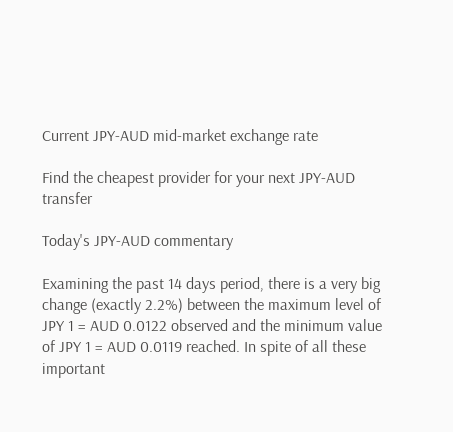Current JPY-AUD mid-market exchange rate

Find the cheapest provider for your next JPY-AUD transfer

Today's JPY-AUD commentary

Examining the past 14 days period, there is a very big change (exactly 2.2%) between the maximum level of JPY 1 = AUD 0.0122 observed and the minimum value of JPY 1 = AUD 0.0119 reached. In spite of all these important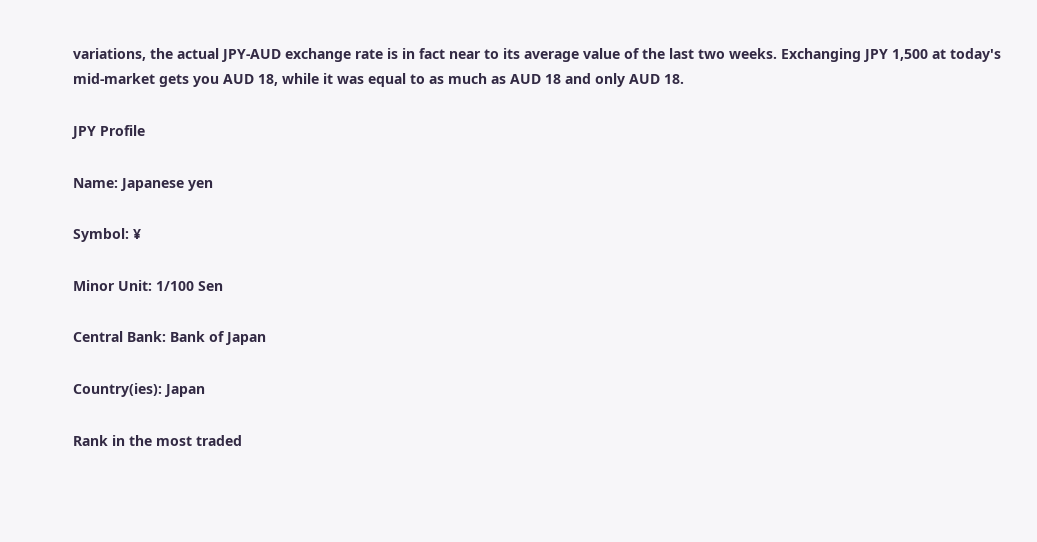variations, the actual JPY-AUD exchange rate is in fact near to its average value of the last two weeks. Exchanging JPY 1,500 at today's mid-market gets you AUD 18, while it was equal to as much as AUD 18 and only AUD 18.

JPY Profile

Name: Japanese yen

Symbol: ¥

Minor Unit: 1/100 Sen

Central Bank: Bank of Japan

Country(ies): Japan

Rank in the most traded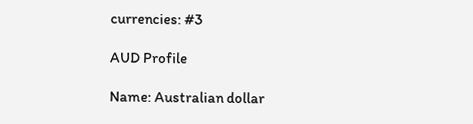currencies: #3

AUD Profile

Name: Australian dollar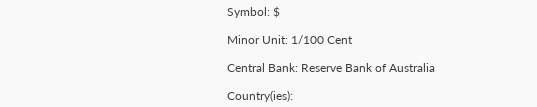Symbol: $

Minor Unit: 1/100 Cent

Central Bank: Reserve Bank of Australia

Country(ies):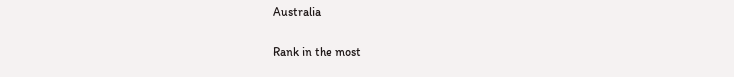Australia

Rank in the most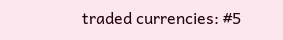traded currencies: #5